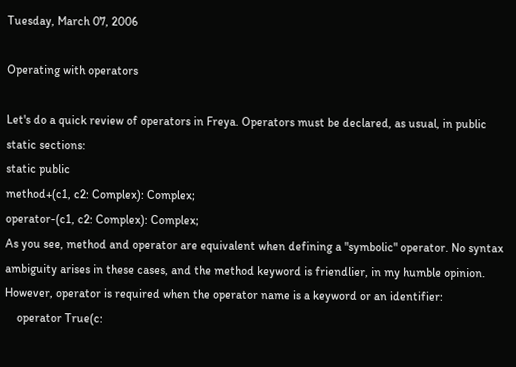Tuesday, March 07, 2006

Operating with operators

Let's do a quick review of operators in Freya. Operators must be declared, as usual, in public static sections:
static public
method+(c1, c2: Complex): Complex;
operator-(c1, c2: Complex): Complex;
As you see, method and operator are equivalent when defining a "symbolic" operator. No syntax ambiguity arises in these cases, and the method keyword is friendlier, in my humble opinion.
However, operator is required when the operator name is a keyword or an identifier:
    operator True(c: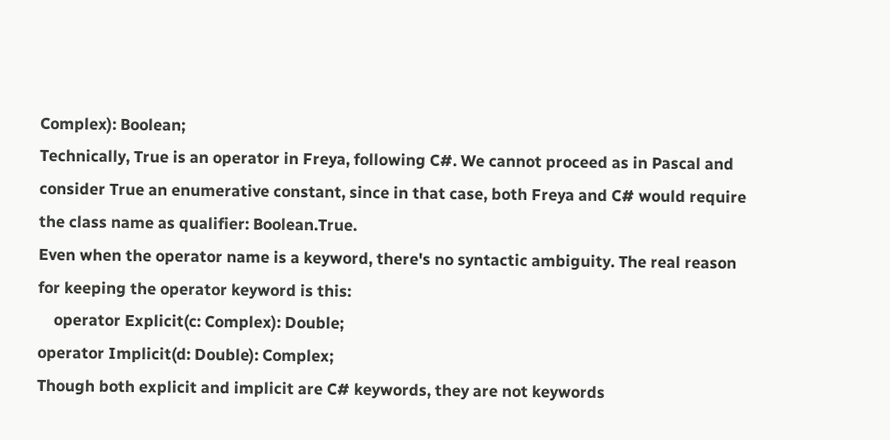Complex): Boolean;
Technically, True is an operator in Freya, following C#. We cannot proceed as in Pascal and consider True an enumerative constant, since in that case, both Freya and C# would require the class name as qualifier: Boolean.True.
Even when the operator name is a keyword, there's no syntactic ambiguity. The real reason for keeping the operator keyword is this:
    operator Explicit(c: Complex): Double;
operator Implicit(d: Double): Complex;
Though both explicit and implicit are C# keywords, they are not keywords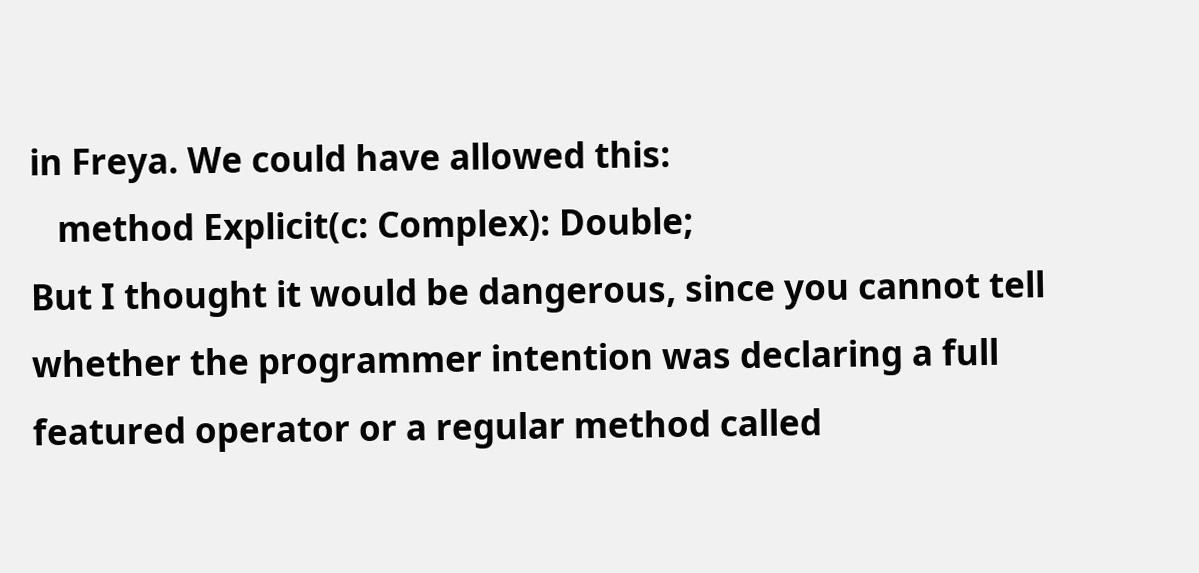in Freya. We could have allowed this:
   method Explicit(c: Complex): Double;
But I thought it would be dangerous, since you cannot tell whether the programmer intention was declaring a full featured operator or a regular method called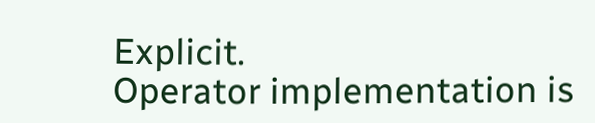Explicit.
Operator implementation is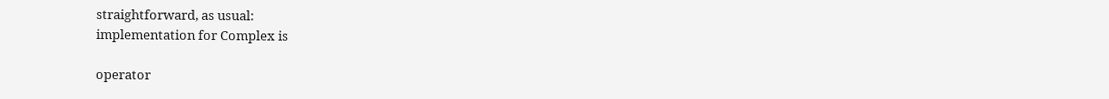straightforward, as usual:
implementation for Complex is

operator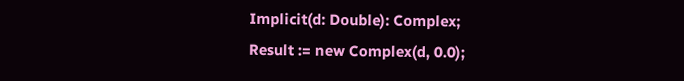Implicit(d: Double): Complex;
Result := new Complex(d, 0.0);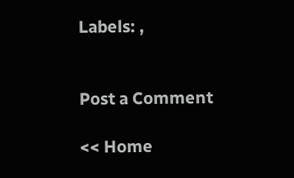Labels: ,


Post a Comment

<< Home